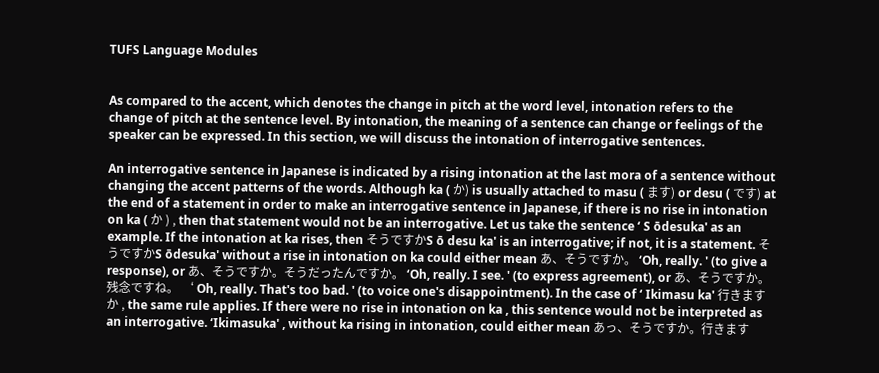TUFS Language Modules


As compared to the accent, which denotes the change in pitch at the word level, intonation refers to the change of pitch at the sentence level. By intonation, the meaning of a sentence can change or feelings of the speaker can be expressed. In this section, we will discuss the intonation of interrogative sentences.

An interrogative sentence in Japanese is indicated by a rising intonation at the last mora of a sentence without changing the accent patterns of the words. Although ka ( か) is usually attached to masu ( ます) or desu ( です) at the end of a statement in order to make an interrogative sentence in Japanese, if there is no rise in intonation on ka ( か ) , then that statement would not be an interrogative. Let us take the sentence ‘ S ōdesuka' as an example. If the intonation at ka rises, then そうですかS ō desu ka' is an interrogative; if not, it is a statement. そうですかS ōdesuka' without a rise in intonation on ka could either mean あ、そうですか。 ‘Oh, really. ' (to give a response), or あ、そうですか。そうだったんですか。 ‘Oh, really. I see. ' (to express agreement), or あ、そうですか。残念ですね。 ‘ Oh, really. That's too bad. ' (to voice one's disappointment). In the case of ‘ Ikimasu ka' 行きますか , the same rule applies. If there were no rise in intonation on ka , this sentence would not be interpreted as an interrogative. ‘Ikimasuka' , without ka rising in intonation, could either mean あっ、そうですか。行きます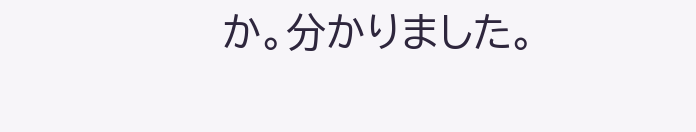か。分かりました。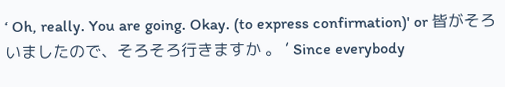‘ Oh, really. You are going. Okay. (to express confirmation)' or 皆がそろいましたので、そろそろ行きますか 。 ‘ Since everybody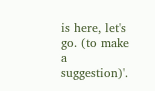is here, let's go. (to make a suggestion)'.